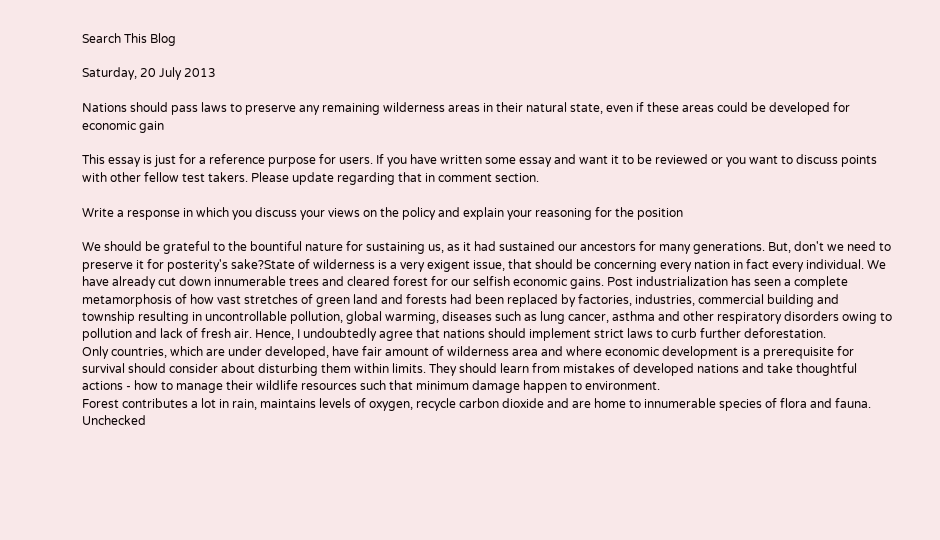Search This Blog

Saturday, 20 July 2013

Nations should pass laws to preserve any remaining wilderness areas in their natural state, even if these areas could be developed for economic gain

This essay is just for a reference purpose for users. If you have written some essay and want it to be reviewed or you want to discuss points with other fellow test takers. Please update regarding that in comment section.

Write a response in which you discuss your views on the policy and explain your reasoning for the position

We should be grateful to the bountiful nature for sustaining us, as it had sustained our ancestors for many generations. But, don't we need to preserve it for posterity's sake?State of wilderness is a very exigent issue, that should be concerning every nation in fact every individual. We have already cut down innumerable trees and cleared forest for our selfish economic gains. Post industrialization has seen a complete metamorphosis of how vast stretches of green land and forests had been replaced by factories, industries, commercial building and township resulting in uncontrollable pollution, global warming, diseases such as lung cancer, asthma and other respiratory disorders owing to pollution and lack of fresh air. Hence, I undoubtedly agree that nations should implement strict laws to curb further deforestation.
Only countries, which are under developed, have fair amount of wilderness area and where economic development is a prerequisite for survival should consider about disturbing them within limits. They should learn from mistakes of developed nations and take thoughtful actions - how to manage their wildlife resources such that minimum damage happen to environment.
Forest contributes a lot in rain, maintains levels of oxygen, recycle carbon dioxide and are home to innumerable species of flora and fauna. Unchecked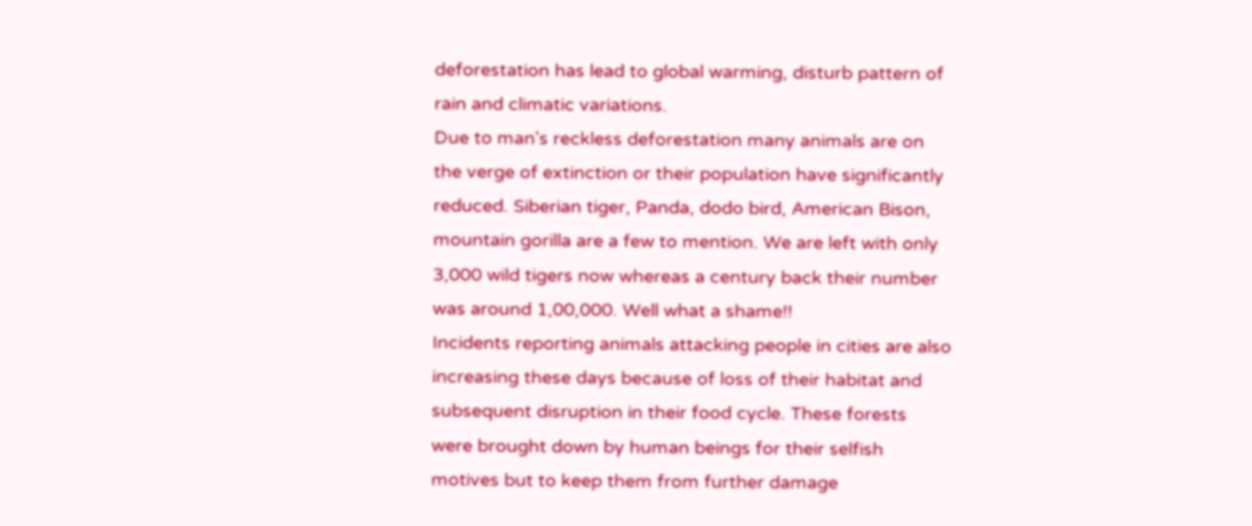deforestation has lead to global warming, disturb pattern of rain and climatic variations.
Due to man's reckless deforestation many animals are on the verge of extinction or their population have significantly reduced. Siberian tiger, Panda, dodo bird, American Bison, mountain gorilla are a few to mention. We are left with only 3,000 wild tigers now whereas a century back their number was around 1,00,000. Well what a shame!!
Incidents reporting animals attacking people in cities are also increasing these days because of loss of their habitat and subsequent disruption in their food cycle. These forests were brought down by human beings for their selfish motives but to keep them from further damage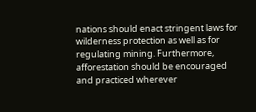nations should enact stringent laws for wilderness protection as well as for regulating mining. Furthermore, afforestation should be encouraged and practiced wherever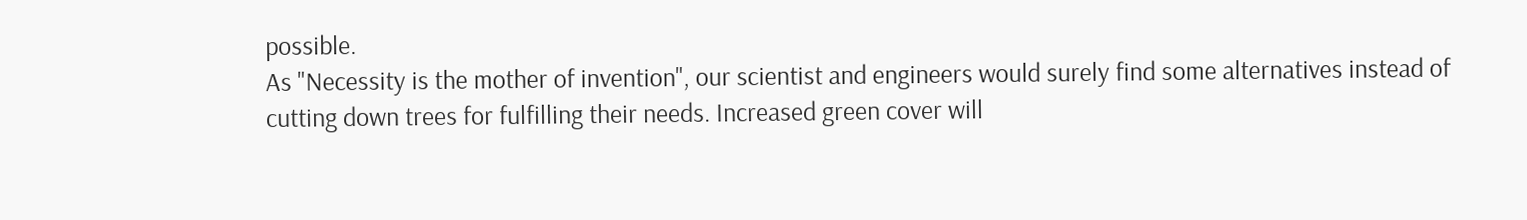possible.
As "Necessity is the mother of invention", our scientist and engineers would surely find some alternatives instead of cutting down trees for fulfilling their needs. Increased green cover will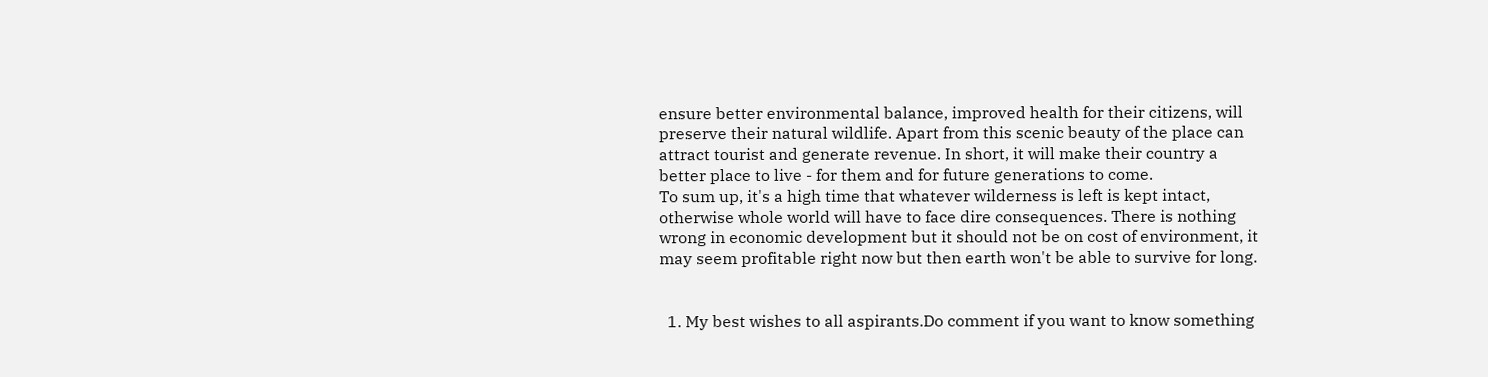ensure better environmental balance, improved health for their citizens, will preserve their natural wildlife. Apart from this scenic beauty of the place can attract tourist and generate revenue. In short, it will make their country a better place to live - for them and for future generations to come.
To sum up, it's a high time that whatever wilderness is left is kept intact, otherwise whole world will have to face dire consequences. There is nothing wrong in economic development but it should not be on cost of environment, it may seem profitable right now but then earth won't be able to survive for long.


  1. My best wishes to all aspirants.Do comment if you want to know something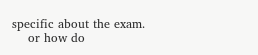specific about the exam.
    or how do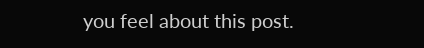you feel about this post.